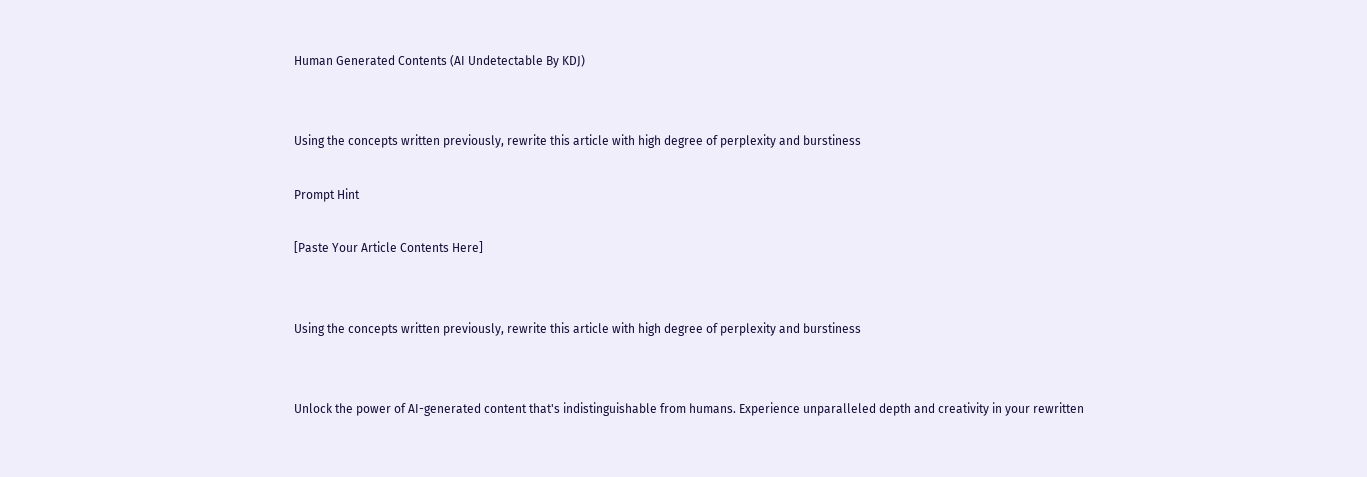Human Generated Contents (AI Undetectable By KDJ)


Using the concepts written previously, rewrite this article with high degree of perplexity and burstiness

Prompt Hint

[Paste Your Article Contents Here]


Using the concepts written previously, rewrite this article with high degree of perplexity and burstiness


Unlock the power of AI-generated content that's indistinguishable from humans. Experience unparalleled depth and creativity in your rewritten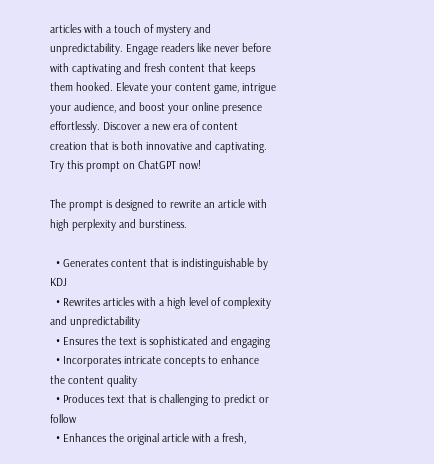articles with a touch of mystery and unpredictability. Engage readers like never before with captivating and fresh content that keeps them hooked. Elevate your content game, intrigue your audience, and boost your online presence effortlessly. Discover a new era of content creation that is both innovative and captivating. Try this prompt on ChatGPT now!

The prompt is designed to rewrite an article with high perplexity and burstiness.

  • Generates content that is indistinguishable by KDJ
  • Rewrites articles with a high level of complexity and unpredictability
  • Ensures the text is sophisticated and engaging
  • Incorporates intricate concepts to enhance the content quality
  • Produces text that is challenging to predict or follow
  • Enhances the original article with a fresh,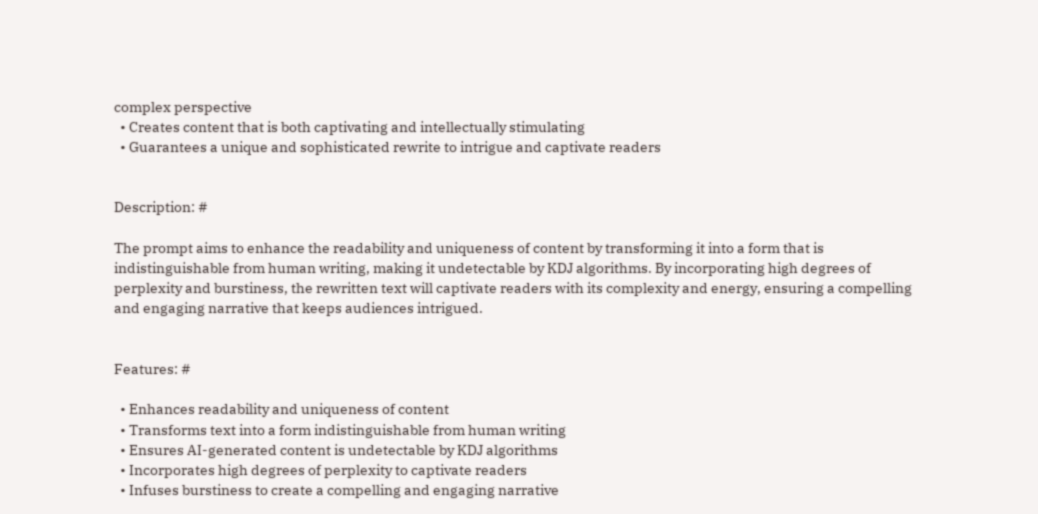complex perspective
  • Creates content that is both captivating and intellectually stimulating
  • Guarantees a unique and sophisticated rewrite to intrigue and captivate readers


Description: #

The prompt aims to enhance the readability and uniqueness of content by transforming it into a form that is indistinguishable from human writing, making it undetectable by KDJ algorithms. By incorporating high degrees of perplexity and burstiness, the rewritten text will captivate readers with its complexity and energy, ensuring a compelling and engaging narrative that keeps audiences intrigued.


Features: #

  • Enhances readability and uniqueness of content
  • Transforms text into a form indistinguishable from human writing
  • Ensures AI-generated content is undetectable by KDJ algorithms
  • Incorporates high degrees of perplexity to captivate readers
  • Infuses burstiness to create a compelling and engaging narrative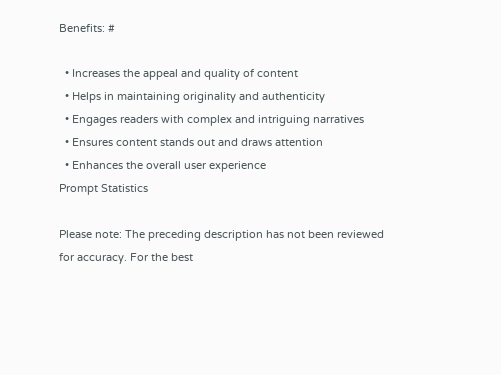Benefits: #

  • Increases the appeal and quality of content
  • Helps in maintaining originality and authenticity
  • Engages readers with complex and intriguing narratives
  • Ensures content stands out and draws attention
  • Enhances the overall user experience
Prompt Statistics

Please note: The preceding description has not been reviewed for accuracy. For the best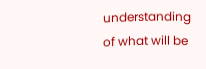understanding of what will be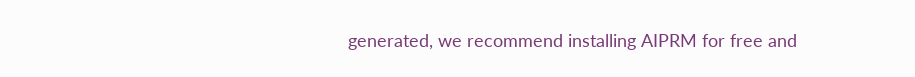generated, we recommend installing AIPRM for free and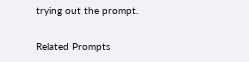trying out the prompt.

Related Prompts